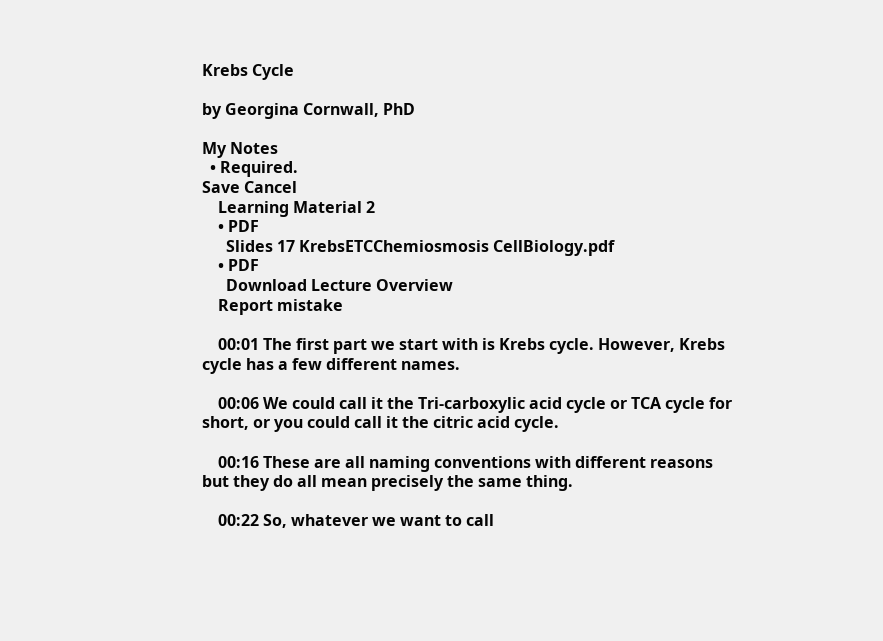Krebs Cycle

by Georgina Cornwall, PhD

My Notes
  • Required.
Save Cancel
    Learning Material 2
    • PDF
      Slides 17 KrebsETCChemiosmosis CellBiology.pdf
    • PDF
      Download Lecture Overview
    Report mistake

    00:01 The first part we start with is Krebs cycle. However, Krebs cycle has a few different names.

    00:06 We could call it the Tri-carboxylic acid cycle or TCA cycle for short, or you could call it the citric acid cycle.

    00:16 These are all naming conventions with different reasons but they do all mean precisely the same thing.

    00:22 So, whatever we want to call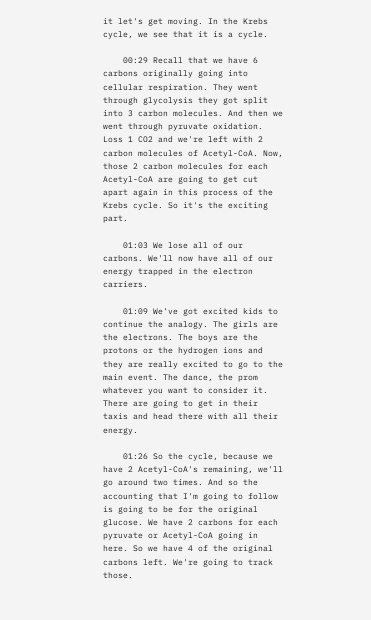it let's get moving. In the Krebs cycle, we see that it is a cycle.

    00:29 Recall that we have 6 carbons originally going into cellular respiration. They went through glycolysis they got split into 3 carbon molecules. And then we went through pyruvate oxidation. Loss 1 CO2 and we're left with 2 carbon molecules of Acetyl-CoA. Now, those 2 carbon molecules for each Acetyl-CoA are going to get cut apart again in this process of the Krebs cycle. So it's the exciting part.

    01:03 We lose all of our carbons. We'll now have all of our energy trapped in the electron carriers.

    01:09 We've got excited kids to continue the analogy. The girls are the electrons. The boys are the protons or the hydrogen ions and they are really excited to go to the main event. The dance, the prom whatever you want to consider it. There are going to get in their taxis and head there with all their energy.

    01:26 So the cycle, because we have 2 Acetyl-CoA's remaining, we'll go around two times. And so the accounting that I'm going to follow is going to be for the original glucose. We have 2 carbons for each pyruvate or Acetyl-CoA going in here. So we have 4 of the original carbons left. We're going to track those.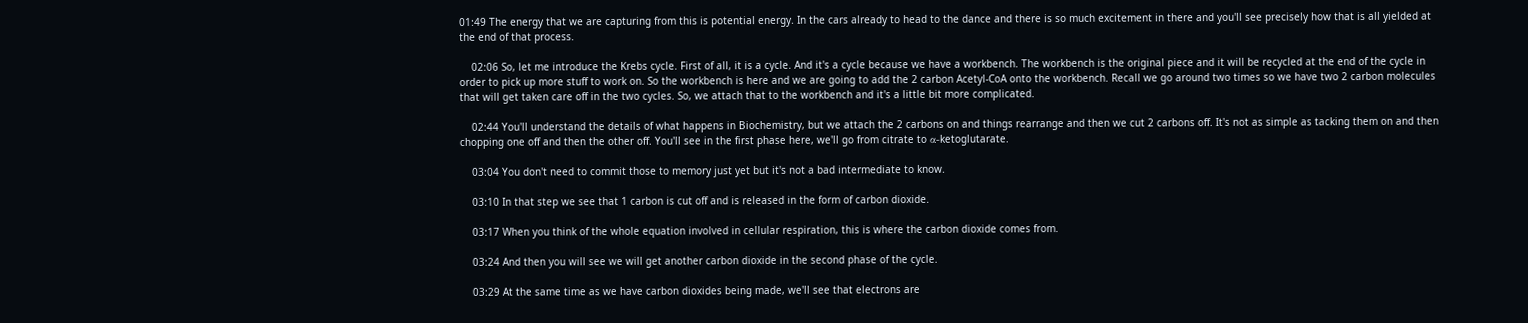01:49 The energy that we are capturing from this is potential energy. In the cars already to head to the dance and there is so much excitement in there and you'll see precisely how that is all yielded at the end of that process.

    02:06 So, let me introduce the Krebs cycle. First of all, it is a cycle. And it's a cycle because we have a workbench. The workbench is the original piece and it will be recycled at the end of the cycle in order to pick up more stuff to work on. So the workbench is here and we are going to add the 2 carbon Acetyl-CoA onto the workbench. Recall we go around two times so we have two 2 carbon molecules that will get taken care off in the two cycles. So, we attach that to the workbench and it's a little bit more complicated.

    02:44 You'll understand the details of what happens in Biochemistry, but we attach the 2 carbons on and things rearrange and then we cut 2 carbons off. It's not as simple as tacking them on and then chopping one off and then the other off. You'll see in the first phase here, we'll go from citrate to α-ketoglutarate.

    03:04 You don't need to commit those to memory just yet but it's not a bad intermediate to know.

    03:10 In that step we see that 1 carbon is cut off and is released in the form of carbon dioxide.

    03:17 When you think of the whole equation involved in cellular respiration, this is where the carbon dioxide comes from.

    03:24 And then you will see we will get another carbon dioxide in the second phase of the cycle.

    03:29 At the same time as we have carbon dioxides being made, we'll see that electrons are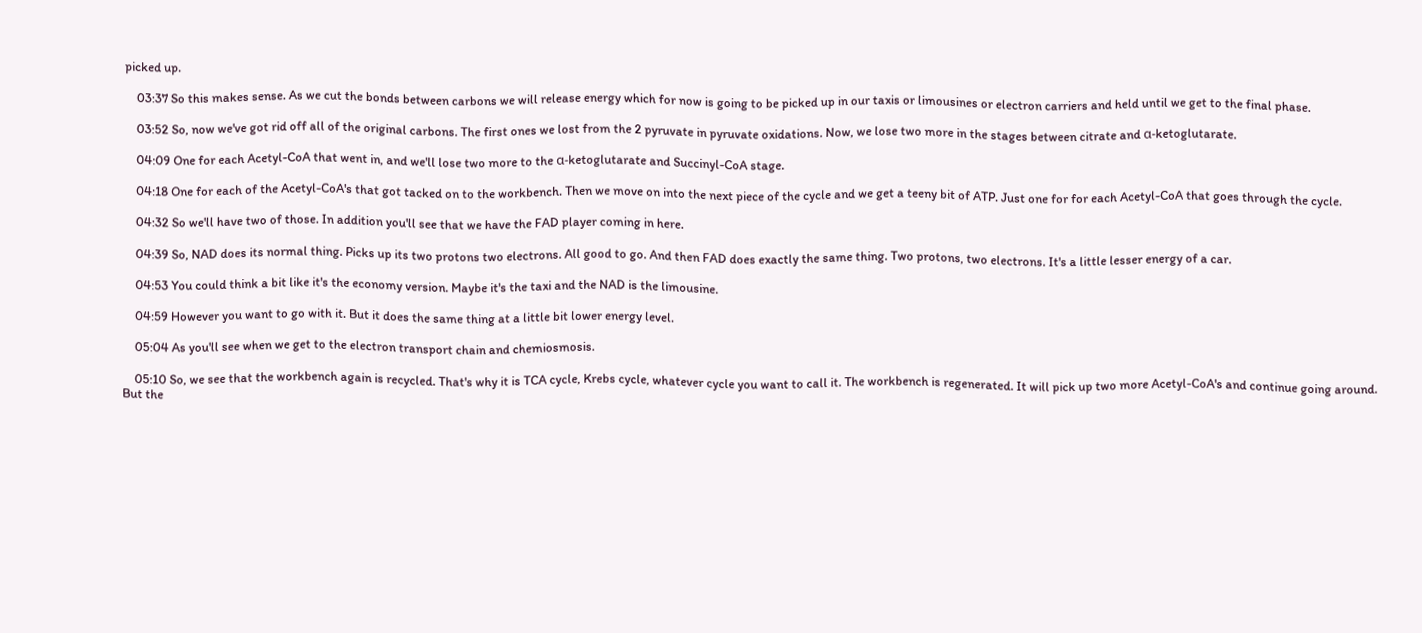picked up.

    03:37 So this makes sense. As we cut the bonds between carbons we will release energy which for now is going to be picked up in our taxis or limousines or electron carriers and held until we get to the final phase.

    03:52 So, now we've got rid off all of the original carbons. The first ones we lost from the 2 pyruvate in pyruvate oxidations. Now, we lose two more in the stages between citrate and α-ketoglutarate.

    04:09 One for each Acetyl-CoA that went in, and we'll lose two more to the α-ketoglutarate and Succinyl-CoA stage.

    04:18 One for each of the Acetyl-CoA's that got tacked on to the workbench. Then we move on into the next piece of the cycle and we get a teeny bit of ATP. Just one for for each Acetyl-CoA that goes through the cycle.

    04:32 So we'll have two of those. In addition you'll see that we have the FAD player coming in here.

    04:39 So, NAD does its normal thing. Picks up its two protons two electrons. All good to go. And then FAD does exactly the same thing. Two protons, two electrons. It's a little lesser energy of a car.

    04:53 You could think a bit like it's the economy version. Maybe it's the taxi and the NAD is the limousine.

    04:59 However you want to go with it. But it does the same thing at a little bit lower energy level.

    05:04 As you'll see when we get to the electron transport chain and chemiosmosis.

    05:10 So, we see that the workbench again is recycled. That's why it is TCA cycle, Krebs cycle, whatever cycle you want to call it. The workbench is regenerated. It will pick up two more Acetyl-CoA's and continue going around. But the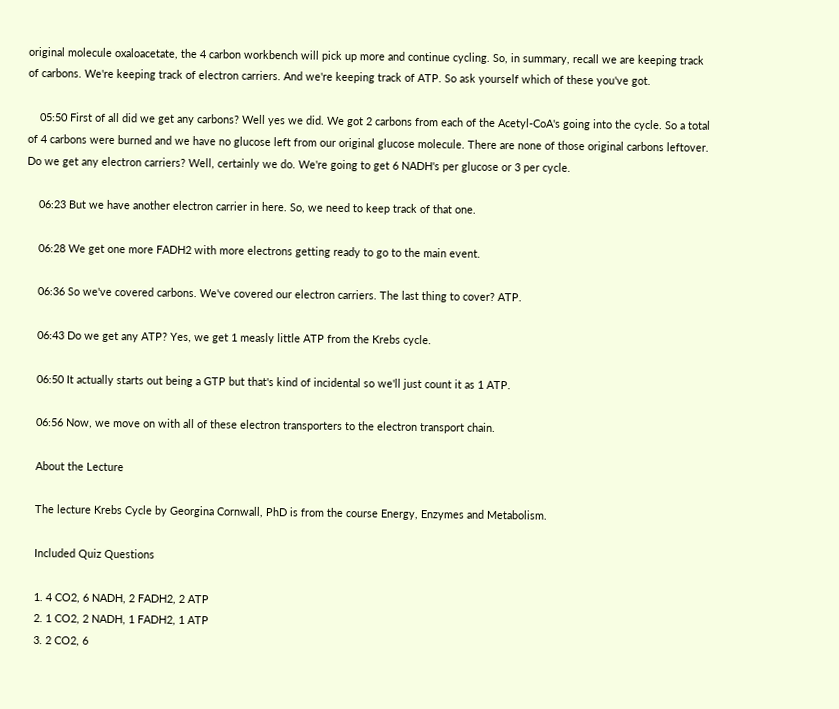original molecule oxaloacetate, the 4 carbon workbench will pick up more and continue cycling. So, in summary, recall we are keeping track of carbons. We're keeping track of electron carriers. And we're keeping track of ATP. So ask yourself which of these you've got.

    05:50 First of all did we get any carbons? Well yes we did. We got 2 carbons from each of the Acetyl-CoA's going into the cycle. So a total of 4 carbons were burned and we have no glucose left from our original glucose molecule. There are none of those original carbons leftover. Do we get any electron carriers? Well, certainly we do. We're going to get 6 NADH's per glucose or 3 per cycle.

    06:23 But we have another electron carrier in here. So, we need to keep track of that one.

    06:28 We get one more FADH2 with more electrons getting ready to go to the main event.

    06:36 So we've covered carbons. We've covered our electron carriers. The last thing to cover? ATP.

    06:43 Do we get any ATP? Yes, we get 1 measly little ATP from the Krebs cycle.

    06:50 It actually starts out being a GTP but that's kind of incidental so we'll just count it as 1 ATP.

    06:56 Now, we move on with all of these electron transporters to the electron transport chain.

    About the Lecture

    The lecture Krebs Cycle by Georgina Cornwall, PhD is from the course Energy, Enzymes and Metabolism.

    Included Quiz Questions

    1. 4 CO2, 6 NADH, 2 FADH2, 2 ATP
    2. 1 CO2, 2 NADH, 1 FADH2, 1 ATP
    3. 2 CO2, 6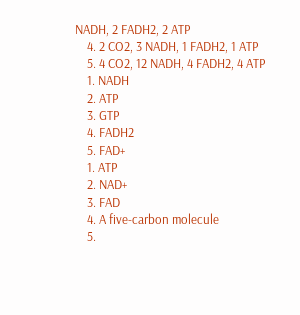NADH, 2 FADH2, 2 ATP
    4. 2 CO2, 3 NADH, 1 FADH2, 1 ATP
    5. 4 CO2, 12 NADH, 4 FADH2, 4 ATP
    1. NADH
    2. ATP
    3. GTP
    4. FADH2
    5. FAD+
    1. ATP
    2. NAD+
    3. FAD
    4. A five-carbon molecule
    5.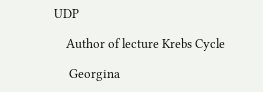UDP

    Author of lecture Krebs Cycle

     Georgina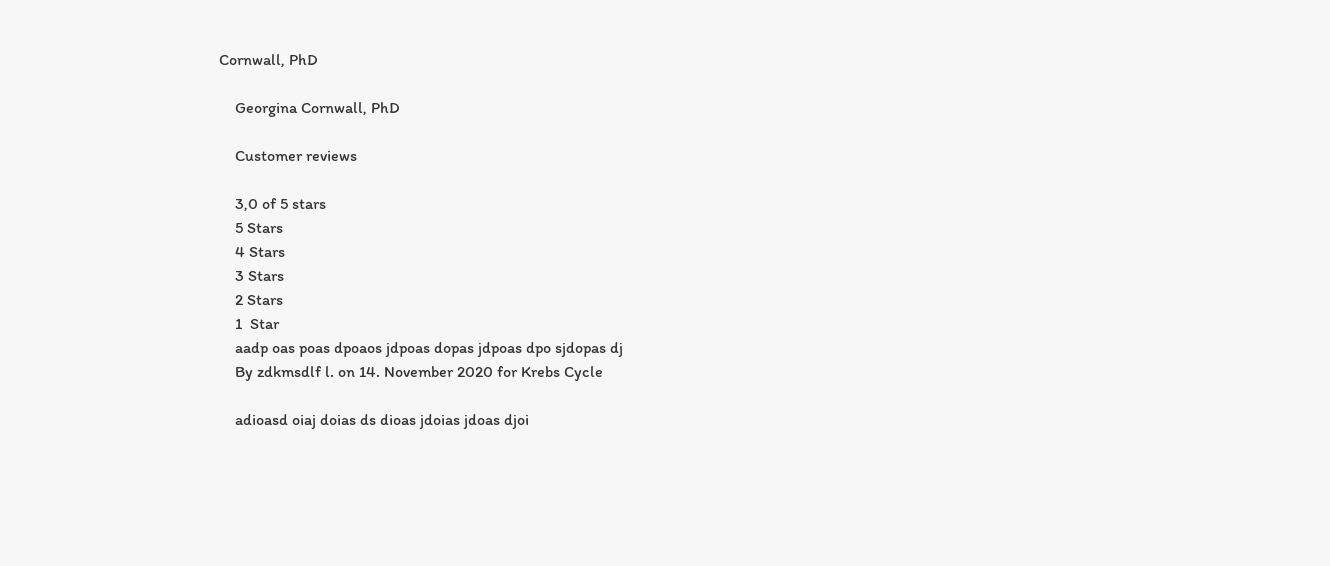Cornwall, PhD

    Georgina Cornwall, PhD

    Customer reviews

    3,0 of 5 stars
    5 Stars
    4 Stars
    3 Stars
    2 Stars
    1  Star
    aadp oas poas dpoaos jdpoas dopas jdpoas dpo sjdopas dj
    By zdkmsdlf l. on 14. November 2020 for Krebs Cycle

    adioasd oiaj doias ds dioas jdoias jdoas djoi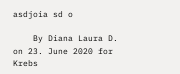asdjoia sd o

    By Diana Laura D. on 23. June 2020 for Krebs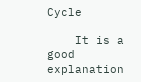Cycle

    It is a good explanation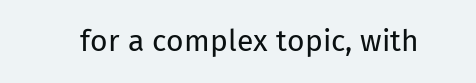for a complex topic, with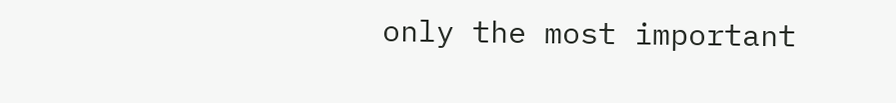only the most important